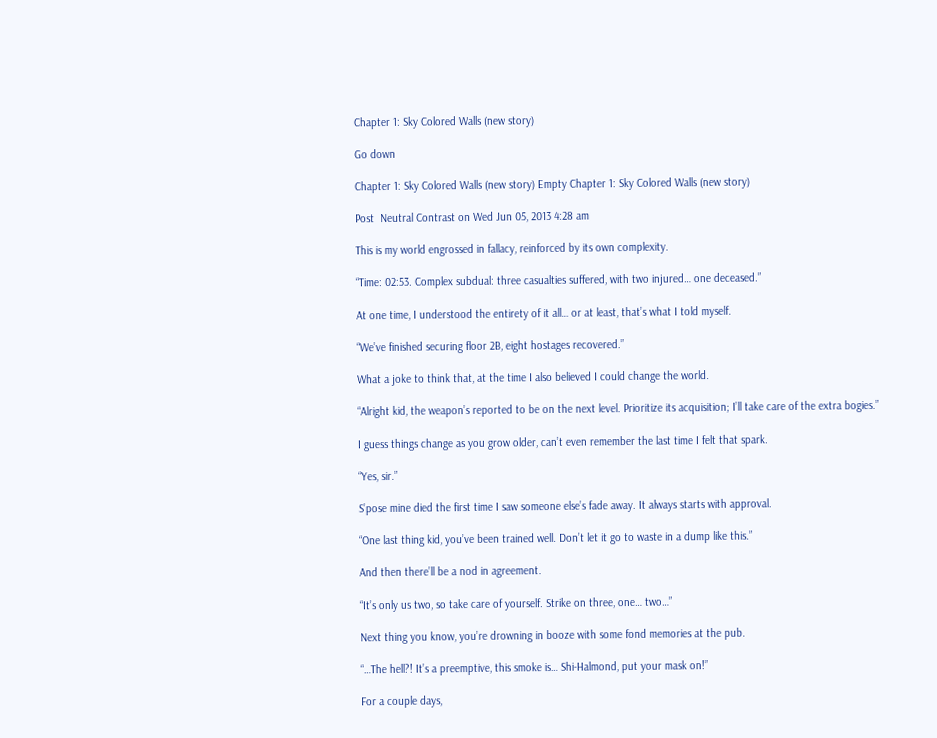Chapter 1: Sky Colored Walls (new story)

Go down

Chapter 1: Sky Colored Walls (new story) Empty Chapter 1: Sky Colored Walls (new story)

Post  Neutral Contrast on Wed Jun 05, 2013 4:28 am

This is my world engrossed in fallacy, reinforced by its own complexity.

“Time: 02:53. Complex subdual: three casualties suffered, with two injured… one deceased.”

At one time, I understood the entirety of it all… or at least, that’s what I told myself.

“We’ve finished securing floor 2B, eight hostages recovered.”

What a joke to think that, at the time I also believed I could change the world.

“Alright kid, the weapon’s reported to be on the next level. Prioritize its acquisition; I’ll take care of the extra bogies.”

I guess things change as you grow older, can’t even remember the last time I felt that spark.

“Yes, sir.”

S’pose mine died the first time I saw someone else’s fade away. It always starts with approval.

“One last thing kid, you’ve been trained well. Don’t let it go to waste in a dump like this.”

And then there’ll be a nod in agreement.

“It’s only us two, so take care of yourself. Strike on three, one… two…”

Next thing you know, you’re drowning in booze with some fond memories at the pub.

“…The hell?! It’s a preemptive, this smoke is… Shi-Halmond, put your mask on!”

For a couple days,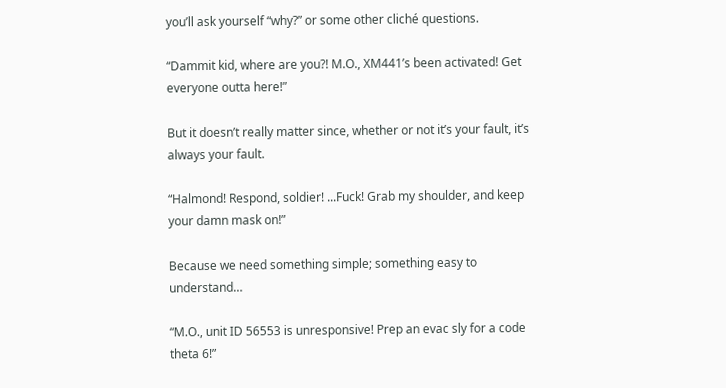you’ll ask yourself “why?” or some other cliché questions.

“Dammit kid, where are you?! M.O., XM441’s been activated! Get everyone outta here!”

But it doesn’t really matter since, whether or not it’s your fault, it’s always your fault.

“Halmond! Respond, soldier! ...Fuck! Grab my shoulder, and keep your damn mask on!”

Because we need something simple; something easy to understand…

“M.O., unit ID 56553 is unresponsive! Prep an evac sly for a code theta 6!”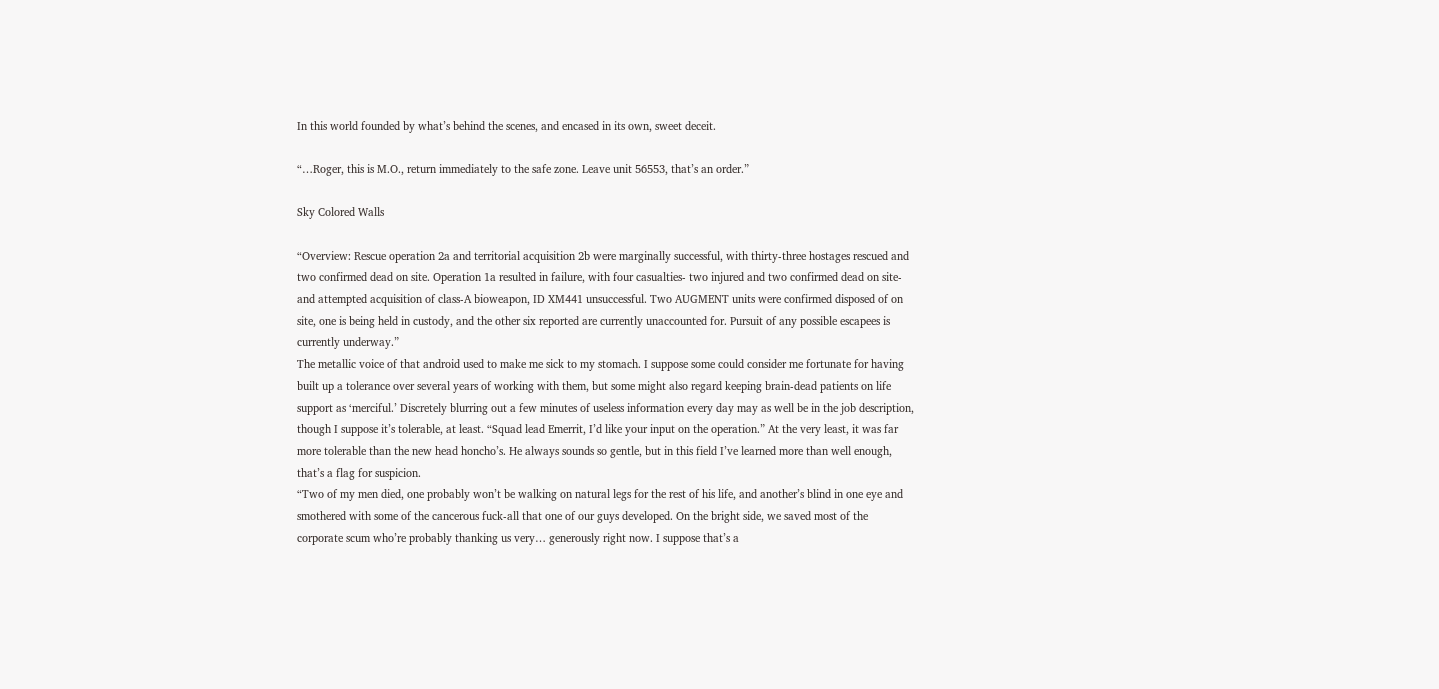In this world founded by what’s behind the scenes, and encased in its own, sweet deceit.

“…Roger, this is M.O., return immediately to the safe zone. Leave unit 56553, that’s an order.”

Sky Colored Walls

“Overview: Rescue operation 2a and territorial acquisition 2b were marginally successful, with thirty-three hostages rescued and two confirmed dead on site. Operation 1a resulted in failure, with four casualties- two injured and two confirmed dead on site- and attempted acquisition of class-A bioweapon, ID XM441 unsuccessful. Two AUGMENT units were confirmed disposed of on site, one is being held in custody, and the other six reported are currently unaccounted for. Pursuit of any possible escapees is currently underway.”
The metallic voice of that android used to make me sick to my stomach. I suppose some could consider me fortunate for having built up a tolerance over several years of working with them, but some might also regard keeping brain-dead patients on life support as ‘merciful.’ Discretely blurring out a few minutes of useless information every day may as well be in the job description, though I suppose it’s tolerable, at least. “Squad lead Emerrit, I’d like your input on the operation.” At the very least, it was far more tolerable than the new head honcho’s. He always sounds so gentle, but in this field I’ve learned more than well enough, that’s a flag for suspicion.
“Two of my men died, one probably won’t be walking on natural legs for the rest of his life, and another’s blind in one eye and smothered with some of the cancerous fuck-all that one of our guys developed. On the bright side, we saved most of the corporate scum who’re probably thanking us very… generously right now. I suppose that’s a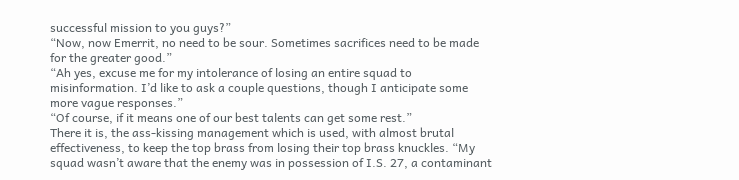successful mission to you guys?”
“Now, now Emerrit, no need to be sour. Sometimes sacrifices need to be made for the greater good.”
“Ah yes, excuse me for my intolerance of losing an entire squad to misinformation. I’d like to ask a couple questions, though I anticipate some more vague responses.”
“Of course, if it means one of our best talents can get some rest.”
There it is, the ass-kissing management which is used, with almost brutal effectiveness, to keep the top brass from losing their top brass knuckles. “My squad wasn’t aware that the enemy was in possession of I.S. 27, a contaminant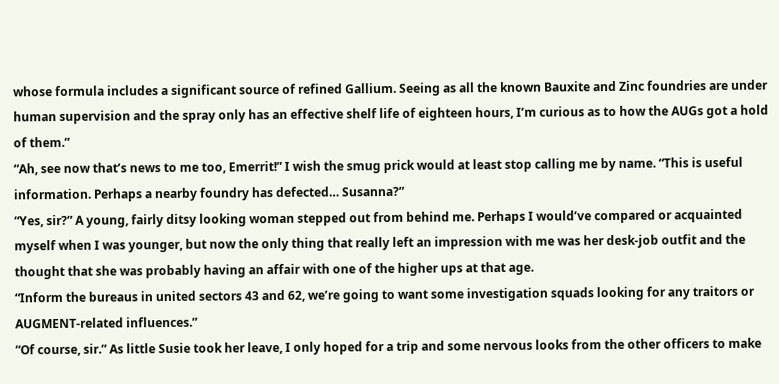whose formula includes a significant source of refined Gallium. Seeing as all the known Bauxite and Zinc foundries are under human supervision and the spray only has an effective shelf life of eighteen hours, I’m curious as to how the AUGs got a hold of them.”
“Ah, see now that’s news to me too, Emerrit!” I wish the smug prick would at least stop calling me by name. “This is useful information. Perhaps a nearby foundry has defected… Susanna?”
“Yes, sir?” A young, fairly ditsy looking woman stepped out from behind me. Perhaps I would’ve compared or acquainted myself when I was younger, but now the only thing that really left an impression with me was her desk-job outfit and the thought that she was probably having an affair with one of the higher ups at that age.
“Inform the bureaus in united sectors 43 and 62, we’re going to want some investigation squads looking for any traitors or AUGMENT-related influences.”
“Of course, sir.” As little Susie took her leave, I only hoped for a trip and some nervous looks from the other officers to make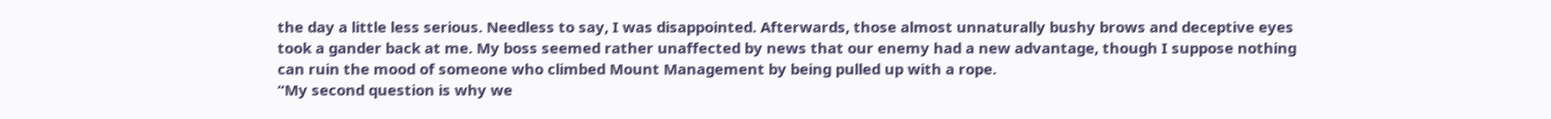the day a little less serious. Needless to say, I was disappointed. Afterwards, those almost unnaturally bushy brows and deceptive eyes took a gander back at me. My boss seemed rather unaffected by news that our enemy had a new advantage, though I suppose nothing can ruin the mood of someone who climbed Mount Management by being pulled up with a rope.
“My second question is why we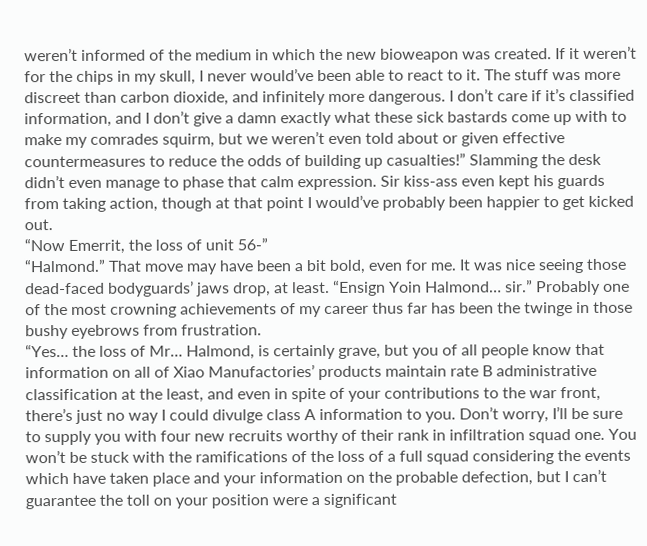weren’t informed of the medium in which the new bioweapon was created. If it weren’t for the chips in my skull, I never would’ve been able to react to it. The stuff was more discreet than carbon dioxide, and infinitely more dangerous. I don’t care if it’s classified information, and I don’t give a damn exactly what these sick bastards come up with to make my comrades squirm, but we weren’t even told about or given effective countermeasures to reduce the odds of building up casualties!” Slamming the desk didn’t even manage to phase that calm expression. Sir kiss-ass even kept his guards from taking action, though at that point I would’ve probably been happier to get kicked out.
“Now Emerrit, the loss of unit 56-”
“Halmond.” That move may have been a bit bold, even for me. It was nice seeing those dead-faced bodyguards’ jaws drop, at least. “Ensign Yoin Halmond… sir.” Probably one of the most crowning achievements of my career thus far has been the twinge in those bushy eyebrows from frustration.
“Yes… the loss of Mr… Halmond, is certainly grave, but you of all people know that information on all of Xiao Manufactories’ products maintain rate B administrative classification at the least, and even in spite of your contributions to the war front, there’s just no way I could divulge class A information to you. Don’t worry, I’ll be sure to supply you with four new recruits worthy of their rank in infiltration squad one. You won’t be stuck with the ramifications of the loss of a full squad considering the events which have taken place and your information on the probable defection, but I can’t guarantee the toll on your position were a significant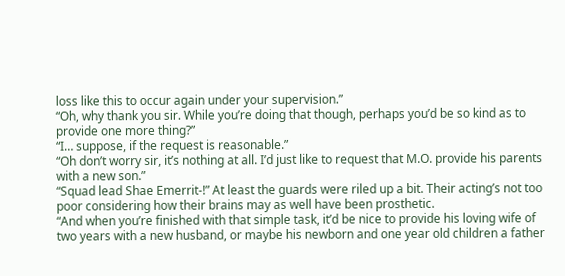loss like this to occur again under your supervision.”
“Oh, why thank you sir. While you’re doing that though, perhaps you’d be so kind as to provide one more thing?”
“I… suppose, if the request is reasonable.”
“Oh don’t worry sir, it’s nothing at all. I’d just like to request that M.O. provide his parents with a new son.”
“Squad lead Shae Emerrit-!” At least the guards were riled up a bit. Their acting’s not too poor considering how their brains may as well have been prosthetic.
“And when you’re finished with that simple task, it’d be nice to provide his loving wife of two years with a new husband, or maybe his newborn and one year old children a father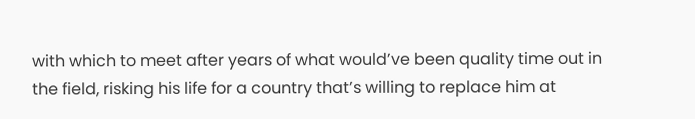with which to meet after years of what would’ve been quality time out in the field, risking his life for a country that’s willing to replace him at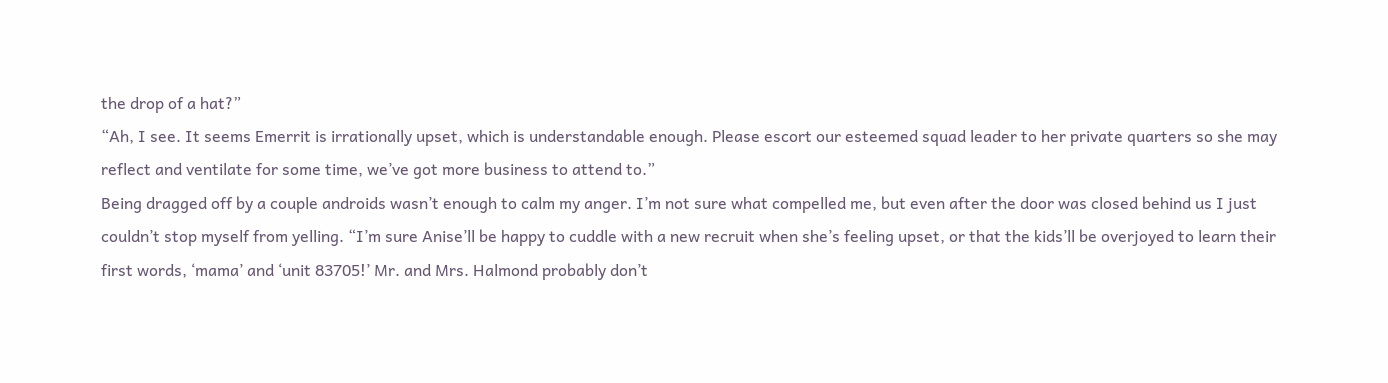the drop of a hat?”
“Ah, I see. It seems Emerrit is irrationally upset, which is understandable enough. Please escort our esteemed squad leader to her private quarters so she may reflect and ventilate for some time, we’ve got more business to attend to.”
Being dragged off by a couple androids wasn’t enough to calm my anger. I’m not sure what compelled me, but even after the door was closed behind us I just couldn’t stop myself from yelling. “I’m sure Anise’ll be happy to cuddle with a new recruit when she’s feeling upset, or that the kids’ll be overjoyed to learn their first words, ‘mama’ and ‘unit 83705!’ Mr. and Mrs. Halmond probably don’t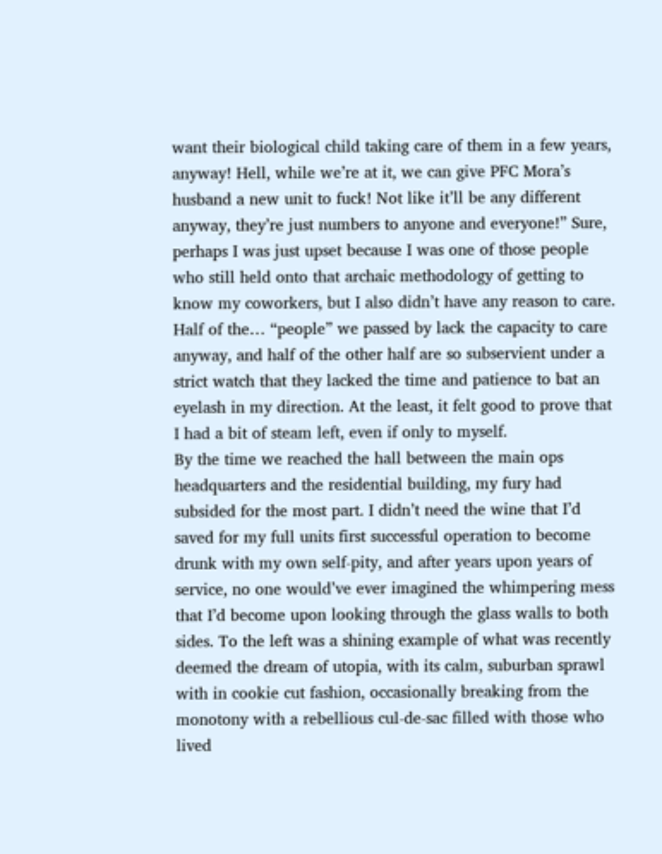want their biological child taking care of them in a few years, anyway! Hell, while we’re at it, we can give PFC Mora’s husband a new unit to fuck! Not like it’ll be any different anyway, they’re just numbers to anyone and everyone!” Sure, perhaps I was just upset because I was one of those people who still held onto that archaic methodology of getting to know my coworkers, but I also didn’t have any reason to care. Half of the… “people” we passed by lack the capacity to care anyway, and half of the other half are so subservient under a strict watch that they lacked the time and patience to bat an eyelash in my direction. At the least, it felt good to prove that I had a bit of steam left, even if only to myself.
By the time we reached the hall between the main ops headquarters and the residential building, my fury had subsided for the most part. I didn’t need the wine that I’d saved for my full units first successful operation to become drunk with my own self-pity, and after years upon years of service, no one would’ve ever imagined the whimpering mess that I’d become upon looking through the glass walls to both sides. To the left was a shining example of what was recently deemed the dream of utopia, with its calm, suburban sprawl with in cookie cut fashion, occasionally breaking from the monotony with a rebellious cul-de-sac filled with those who lived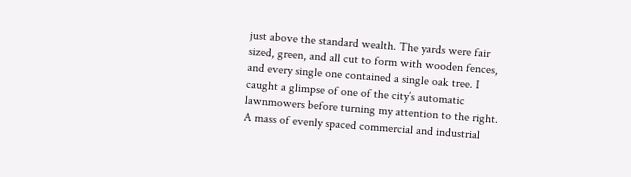just above the standard wealth. The yards were fair sized, green, and all cut to form with wooden fences, and every single one contained a single oak tree. I caught a glimpse of one of the city’s automatic lawnmowers before turning my attention to the right.
A mass of evenly spaced commercial and industrial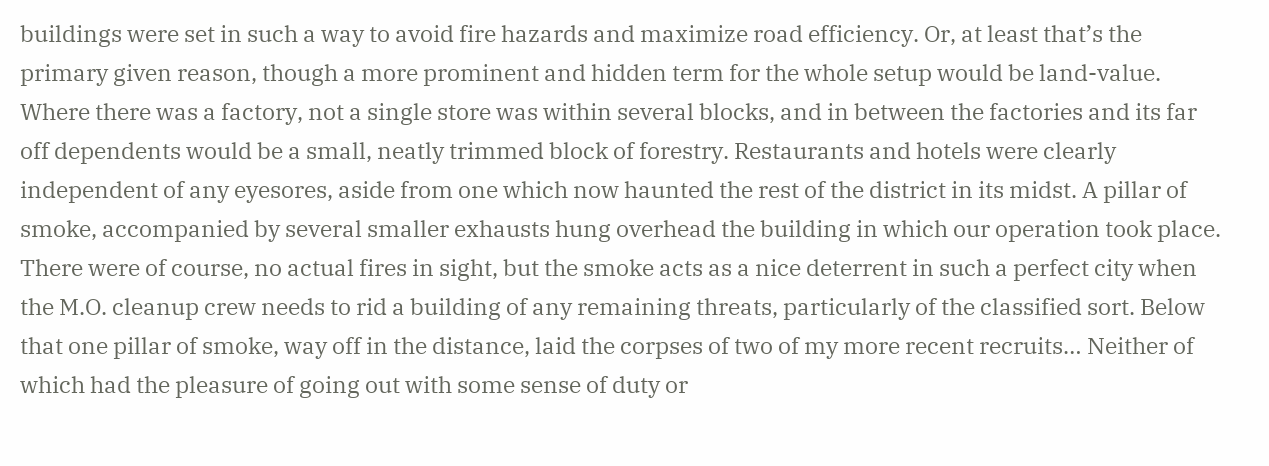buildings were set in such a way to avoid fire hazards and maximize road efficiency. Or, at least that’s the primary given reason, though a more prominent and hidden term for the whole setup would be land-value. Where there was a factory, not a single store was within several blocks, and in between the factories and its far off dependents would be a small, neatly trimmed block of forestry. Restaurants and hotels were clearly independent of any eyesores, aside from one which now haunted the rest of the district in its midst. A pillar of smoke, accompanied by several smaller exhausts hung overhead the building in which our operation took place. There were of course, no actual fires in sight, but the smoke acts as a nice deterrent in such a perfect city when the M.O. cleanup crew needs to rid a building of any remaining threats, particularly of the classified sort. Below that one pillar of smoke, way off in the distance, laid the corpses of two of my more recent recruits… Neither of which had the pleasure of going out with some sense of duty or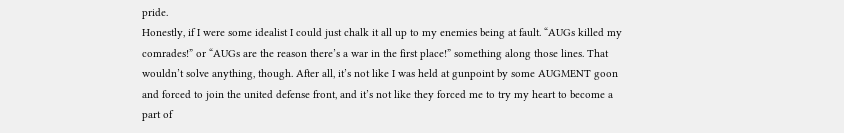pride.
Honestly, if I were some idealist I could just chalk it all up to my enemies being at fault. “AUGs killed my comrades!” or “AUGs are the reason there’s a war in the first place!” something along those lines. That wouldn’t solve anything, though. After all, it’s not like I was held at gunpoint by some AUGMENT goon and forced to join the united defense front, and it’s not like they forced me to try my heart to become a part of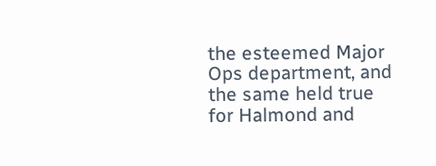the esteemed Major Ops department, and the same held true for Halmond and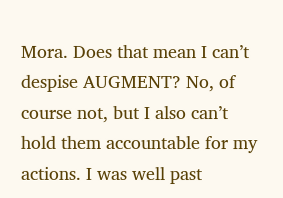Mora. Does that mean I can’t despise AUGMENT? No, of course not, but I also can’t hold them accountable for my actions. I was well past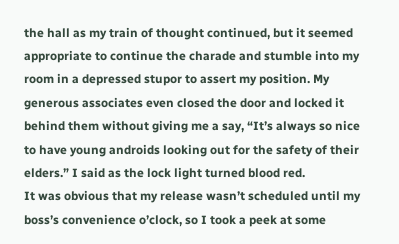the hall as my train of thought continued, but it seemed appropriate to continue the charade and stumble into my room in a depressed stupor to assert my position. My generous associates even closed the door and locked it behind them without giving me a say, “It’s always so nice to have young androids looking out for the safety of their elders.” I said as the lock light turned blood red.
It was obvious that my release wasn’t scheduled until my boss’s convenience o’clock, so I took a peek at some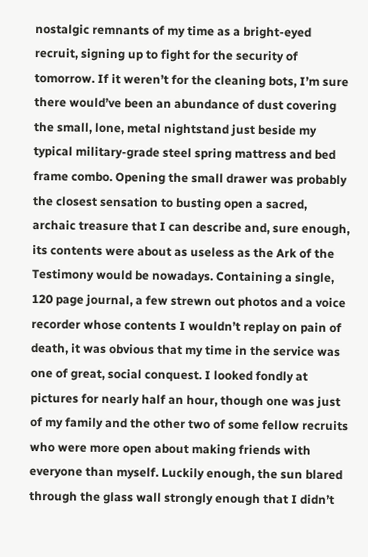nostalgic remnants of my time as a bright-eyed recruit, signing up to fight for the security of tomorrow. If it weren’t for the cleaning bots, I’m sure there would’ve been an abundance of dust covering the small, lone, metal nightstand just beside my typical military-grade steel spring mattress and bed frame combo. Opening the small drawer was probably the closest sensation to busting open a sacred, archaic treasure that I can describe and, sure enough, its contents were about as useless as the Ark of the Testimony would be nowadays. Containing a single, 120 page journal, a few strewn out photos and a voice recorder whose contents I wouldn’t replay on pain of death, it was obvious that my time in the service was one of great, social conquest. I looked fondly at pictures for nearly half an hour, though one was just of my family and the other two of some fellow recruits who were more open about making friends with everyone than myself. Luckily enough, the sun blared through the glass wall strongly enough that I didn’t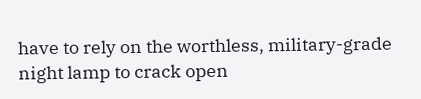have to rely on the worthless, military-grade night lamp to crack open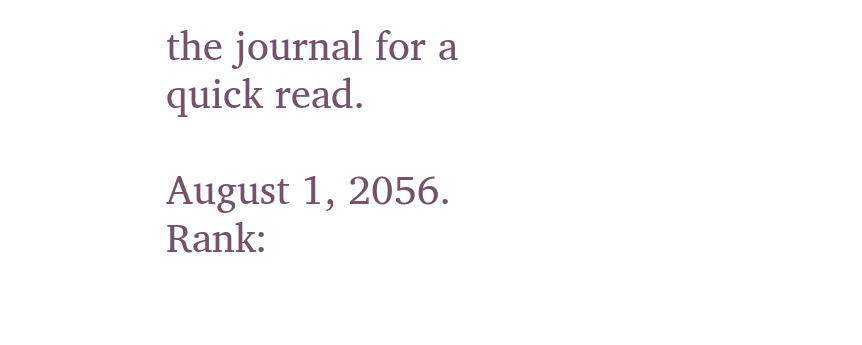the journal for a quick read.

August 1, 2056. Rank: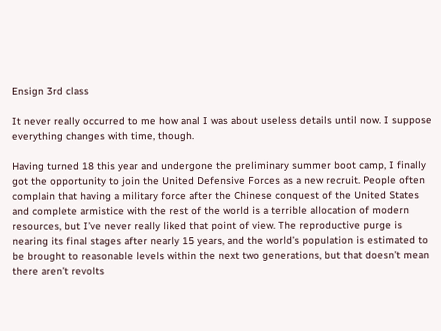Ensign 3rd class

It never really occurred to me how anal I was about useless details until now. I suppose everything changes with time, though.

Having turned 18 this year and undergone the preliminary summer boot camp, I finally got the opportunity to join the United Defensive Forces as a new recruit. People often complain that having a military force after the Chinese conquest of the United States and complete armistice with the rest of the world is a terrible allocation of modern resources, but I’ve never really liked that point of view. The reproductive purge is nearing its final stages after nearly 15 years, and the world’s population is estimated to be brought to reasonable levels within the next two generations, but that doesn’t mean there aren’t revolts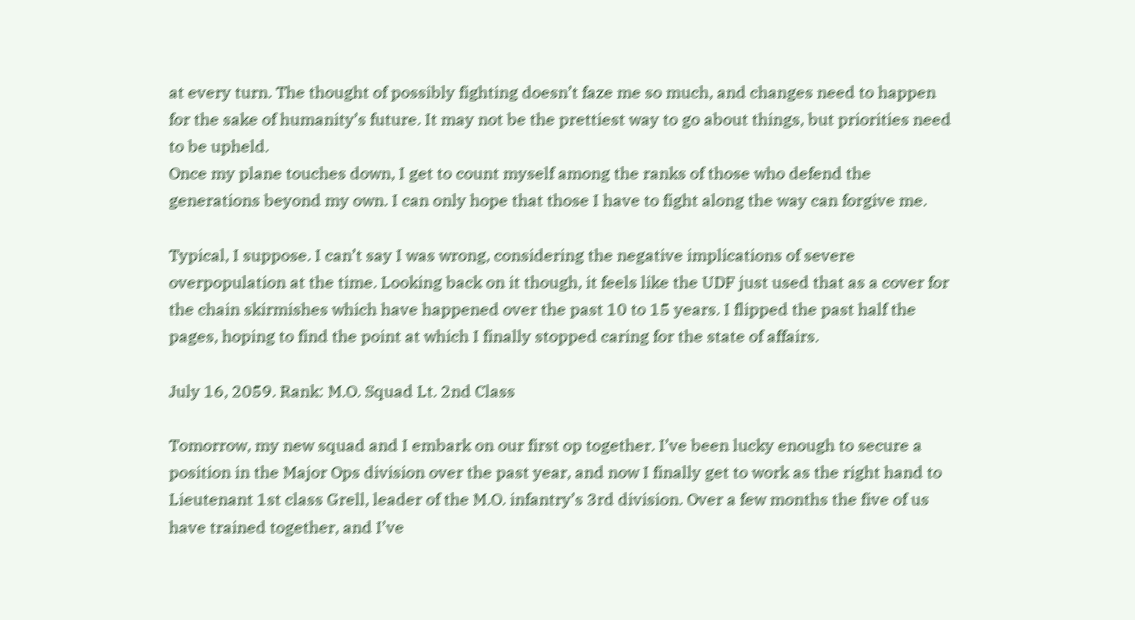at every turn. The thought of possibly fighting doesn’t faze me so much, and changes need to happen for the sake of humanity’s future. It may not be the prettiest way to go about things, but priorities need to be upheld.
Once my plane touches down, I get to count myself among the ranks of those who defend the generations beyond my own. I can only hope that those I have to fight along the way can forgive me.

Typical, I suppose. I can’t say I was wrong, considering the negative implications of severe overpopulation at the time. Looking back on it though, it feels like the UDF just used that as a cover for the chain skirmishes which have happened over the past 10 to 15 years. I flipped the past half the pages, hoping to find the point at which I finally stopped caring for the state of affairs.

July 16, 2059. Rank: M.O. Squad Lt. 2nd Class

Tomorrow, my new squad and I embark on our first op together. I’ve been lucky enough to secure a position in the Major Ops division over the past year, and now I finally get to work as the right hand to Lieutenant 1st class Grell, leader of the M.O. infantry’s 3rd division. Over a few months the five of us have trained together, and I’ve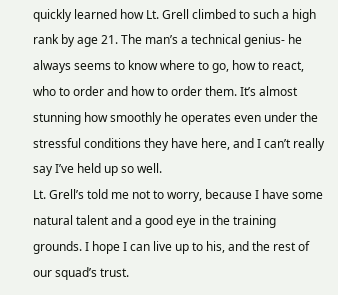quickly learned how Lt. Grell climbed to such a high rank by age 21. The man’s a technical genius- he always seems to know where to go, how to react, who to order and how to order them. It’s almost stunning how smoothly he operates even under the stressful conditions they have here, and I can’t really say I’ve held up so well.
Lt. Grell’s told me not to worry, because I have some natural talent and a good eye in the training grounds. I hope I can live up to his, and the rest of our squad’s trust.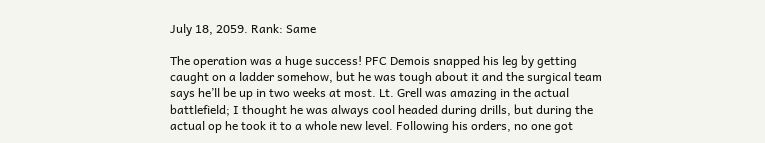July 18, 2059. Rank: Same

The operation was a huge success! PFC Demois snapped his leg by getting caught on a ladder somehow, but he was tough about it and the surgical team says he’ll be up in two weeks at most. Lt. Grell was amazing in the actual battlefield; I thought he was always cool headed during drills, but during the actual op he took it to a whole new level. Following his orders, no one got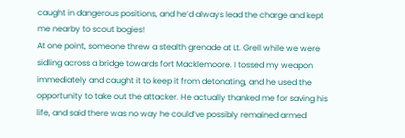caught in dangerous positions, and he’d always lead the charge and kept me nearby to scout bogies!
At one point, someone threw a stealth grenade at Lt. Grell while we were sidling across a bridge towards fort Macklemoore. I tossed my weapon immediately and caught it to keep it from detonating, and he used the opportunity to take out the attacker. He actually thanked me for saving his life, and said there was no way he could’ve possibly remained armed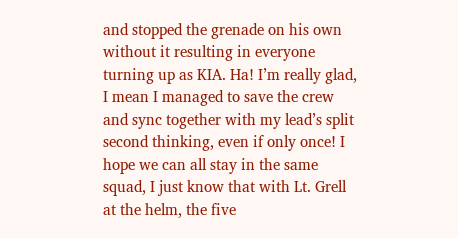and stopped the grenade on his own without it resulting in everyone turning up as KIA. Ha! I’m really glad, I mean I managed to save the crew and sync together with my lead’s split second thinking, even if only once! I hope we can all stay in the same squad, I just know that with Lt. Grell at the helm, the five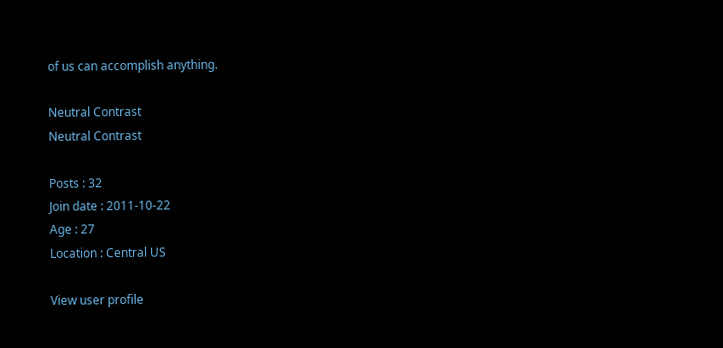of us can accomplish anything.

Neutral Contrast
Neutral Contrast

Posts : 32
Join date : 2011-10-22
Age : 27
Location : Central US

View user profile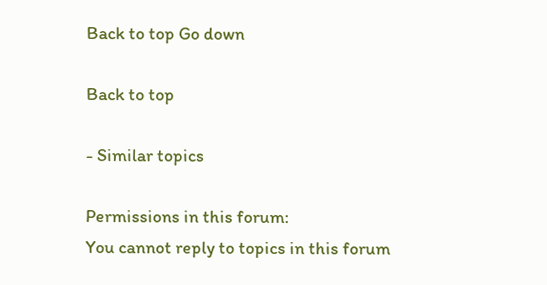Back to top Go down

Back to top

- Similar topics

Permissions in this forum:
You cannot reply to topics in this forum